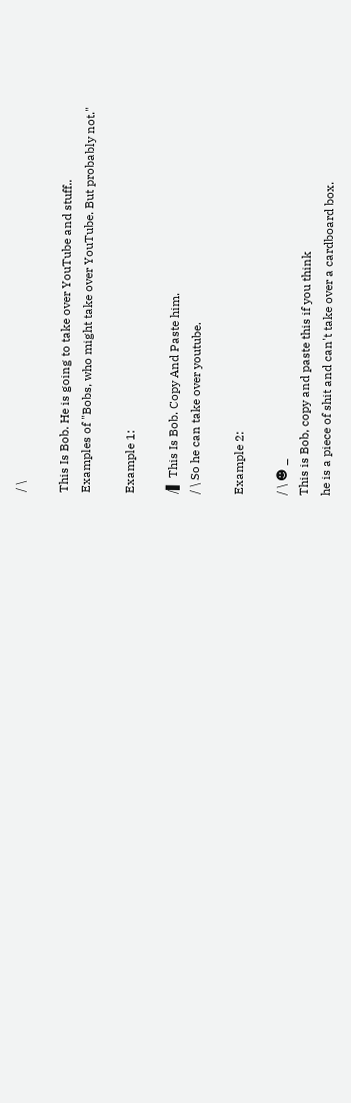/ \

This Is Bob. He is going to take over YouTube and stuff..
Examples of "Bobs, who might take over YouTube. But probably not."

Example 1:

/▌ This Is Bob. Copy And Paste him.
/ \ So he can take over youtube.

Example 2:

/ \ ☻ _
This is Bob, copy and paste this if you think
he is a piece of shit and can't take over a cardboard box.